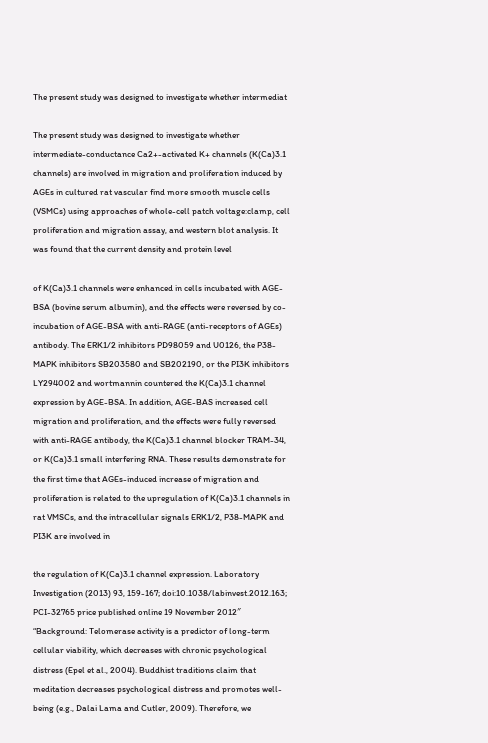The present study was designed to investigate whether intermediat

The present study was designed to investigate whether intermediate-conductance Ca2+-activated K+ channels (K(Ca)3.1 channels) are involved in migration and proliferation induced by AGEs in cultured rat vascular find more smooth muscle cells (VSMCs) using approaches of whole-cell patch voltage:clamp, cell proliferation and migration assay, and western blot analysis. It was found that the current density and protein level

of K(Ca)3.1 channels were enhanced in cells incubated with AGE-BSA (bovine serum albumin), and the effects were reversed by co-incubation of AGE-BSA with anti-RAGE (anti-receptors of AGEs) antibody. The ERK1/2 inhibitors PD98059 and U0126, the P38-MAPK inhibitors SB203580 and SB202190, or the PI3K inhibitors LY294002 and wortmannin countered the K(Ca)3.1 channel expression by AGE-BSA. In addition, AGE-BAS increased cell migration and proliferation, and the effects were fully reversed with anti-RAGE antibody, the K(Ca)3.1 channel blocker TRAM-34, or K(Ca)3.1 small interfering RNA. These results demonstrate for the first time that AGEs-induced increase of migration and proliferation is related to the upregulation of K(Ca)3.1 channels in rat VMSCs, and the intracellular signals ERK1/2, P38-MAPK and PI3K are involved in

the regulation of K(Ca)3.1 channel expression. Laboratory Investigation (2013) 93, 159-167; doi:10.1038/labinvest.2012.163; PCI-32765 price published online 19 November 2012″
“Background: Telomerase activity is a predictor of long-term cellular viability, which decreases with chronic psychological distress (Epel et al., 2004). Buddhist traditions claim that meditation decreases psychological distress and promotes well-being (e.g., Dalai Lama and Cutler, 2009). Therefore, we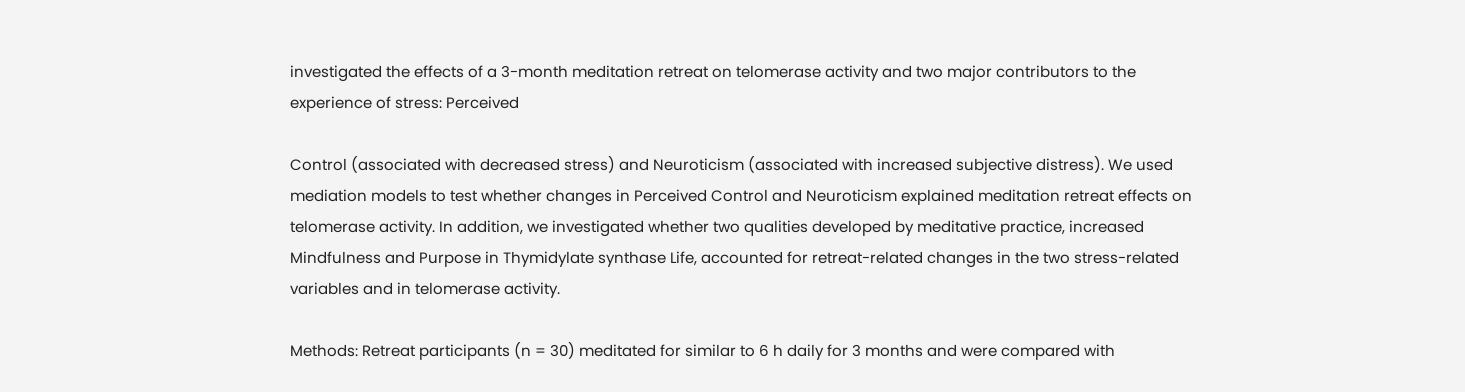investigated the effects of a 3-month meditation retreat on telomerase activity and two major contributors to the experience of stress: Perceived

Control (associated with decreased stress) and Neuroticism (associated with increased subjective distress). We used mediation models to test whether changes in Perceived Control and Neuroticism explained meditation retreat effects on telomerase activity. In addition, we investigated whether two qualities developed by meditative practice, increased Mindfulness and Purpose in Thymidylate synthase Life, accounted for retreat-related changes in the two stress-related variables and in telomerase activity.

Methods: Retreat participants (n = 30) meditated for similar to 6 h daily for 3 months and were compared with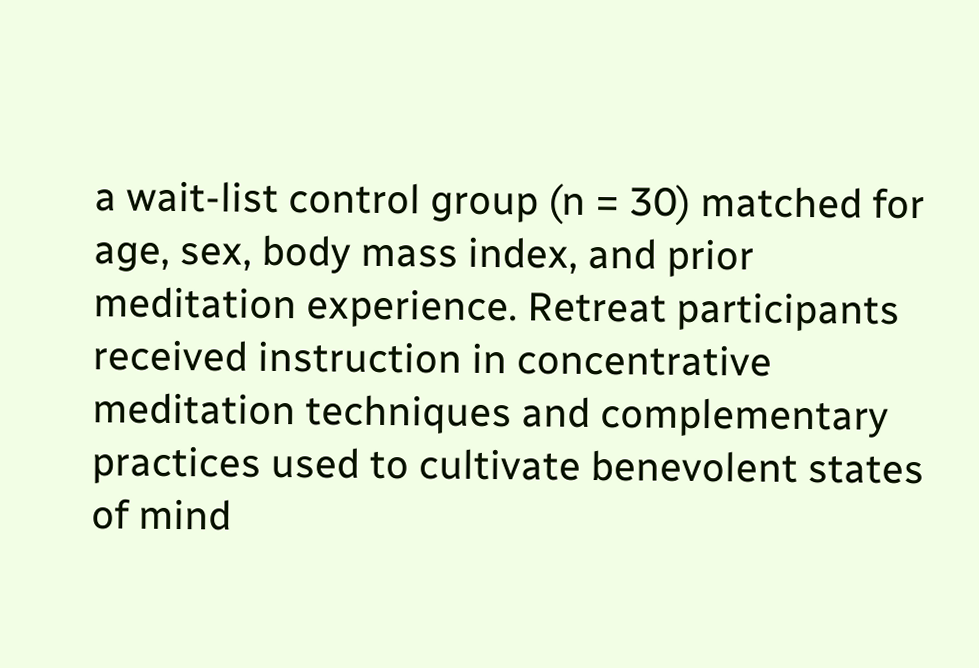a wait-list control group (n = 30) matched for age, sex, body mass index, and prior meditation experience. Retreat participants received instruction in concentrative meditation techniques and complementary practices used to cultivate benevolent states of mind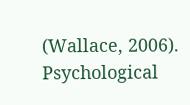(Wallace, 2006). Psychological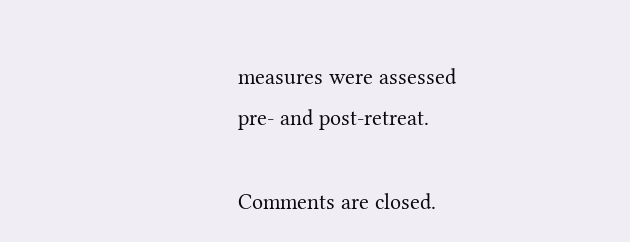measures were assessed pre- and post-retreat.

Comments are closed.